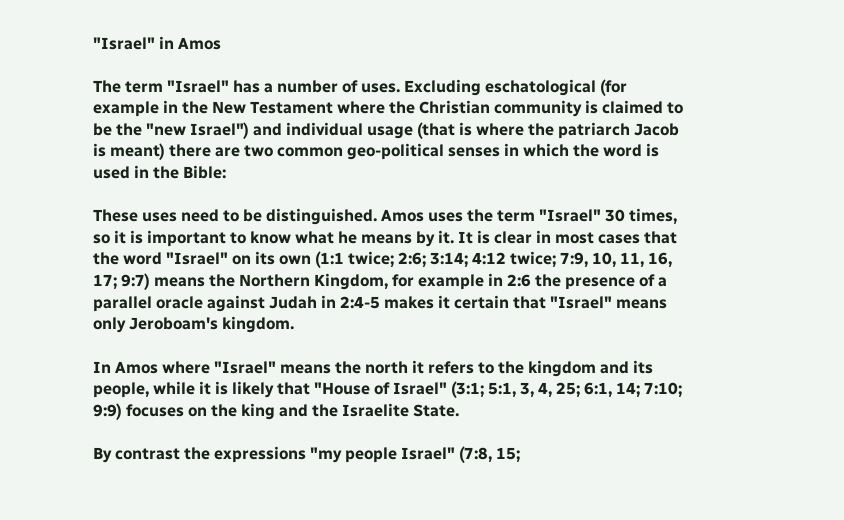"Israel" in Amos

The term "Israel" has a number of uses. Excluding eschatological (for example in the New Testament where the Christian community is claimed to be the "new Israel") and individual usage (that is where the patriarch Jacob is meant) there are two common geo-political senses in which the word is used in the Bible:

These uses need to be distinguished. Amos uses the term "Israel" 30 times, so it is important to know what he means by it. It is clear in most cases that the word "Israel" on its own (1:1 twice; 2:6; 3:14; 4:12 twice; 7:9, 10, 11, 16, 17; 9:7) means the Northern Kingdom, for example in 2:6 the presence of a parallel oracle against Judah in 2:4-5 makes it certain that "Israel" means only Jeroboam's kingdom.

In Amos where "Israel" means the north it refers to the kingdom and its people, while it is likely that "House of Israel" (3:1; 5:1, 3, 4, 25; 6:1, 14; 7:10; 9:9) focuses on the king and the Israelite State.

By contrast the expressions "my people Israel" (7:8, 15;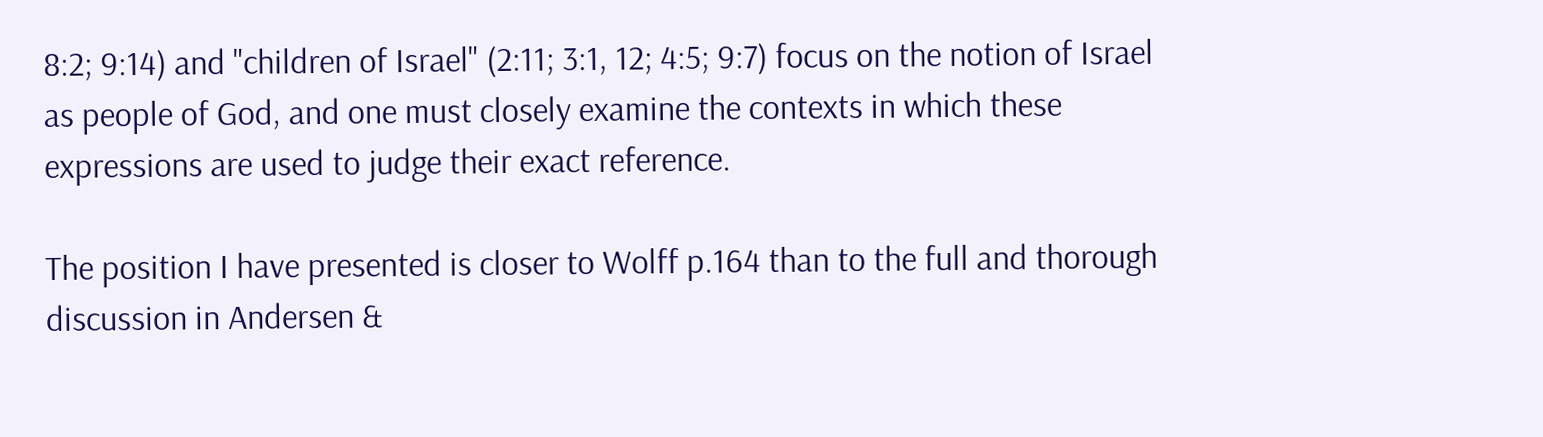8:2; 9:14) and "children of Israel" (2:11; 3:1, 12; 4:5; 9:7) focus on the notion of Israel as people of God, and one must closely examine the contexts in which these expressions are used to judge their exact reference.

The position I have presented is closer to Wolff p.164 than to the full and thorough discussion in Andersen &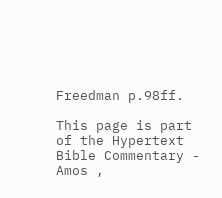Freedman p.98ff.

This page is part of the Hypertext Bible Commentary - Amos ,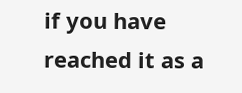if you have reached it as a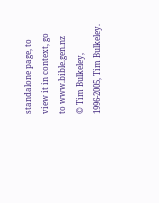standalone page, to view it in context, go to www.bible.gen.nz
© Tim Bulkeley, 1996-2005, Tim Bulkeley.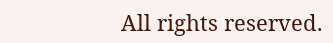All rights reserved.